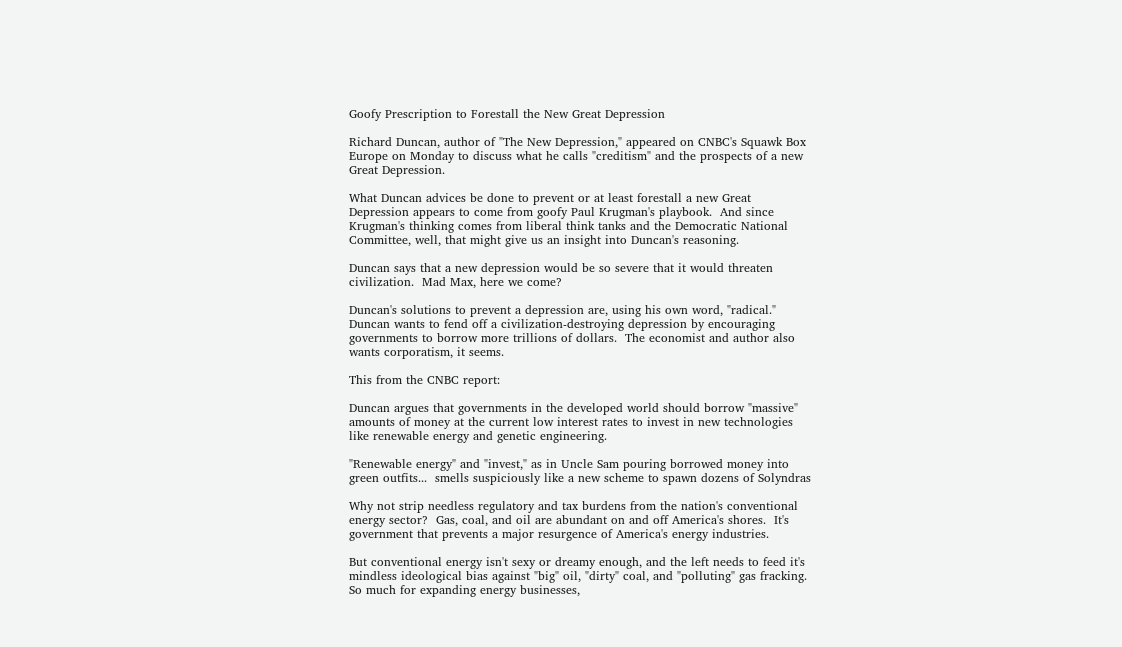Goofy Prescription to Forestall the New Great Depression

Richard Duncan, author of "The New Depression," appeared on CNBC's Squawk Box Europe on Monday to discuss what he calls "creditism" and the prospects of a new Great Depression.

What Duncan advices be done to prevent or at least forestall a new Great Depression appears to come from goofy Paul Krugman's playbook.  And since Krugman's thinking comes from liberal think tanks and the Democratic National Committee, well, that might give us an insight into Duncan's reasoning.

Duncan says that a new depression would be so severe that it would threaten civilization.  Mad Max, here we come?

Duncan's solutions to prevent a depression are, using his own word, "radical."  Duncan wants to fend off a civilization-destroying depression by encouraging governments to borrow more trillions of dollars.  The economist and author also wants corporatism, it seems.

This from the CNBC report:

Duncan argues that governments in the developed world should borrow "massive" amounts of money at the current low interest rates to invest in new technologies like renewable energy and genetic engineering.

"Renewable energy" and "invest," as in Uncle Sam pouring borrowed money into green outfits...  smells suspiciously like a new scheme to spawn dozens of Solyndras

Why not strip needless regulatory and tax burdens from the nation's conventional energy sector?  Gas, coal, and oil are abundant on and off America's shores.  It's government that prevents a major resurgence of America's energy industries.

But conventional energy isn't sexy or dreamy enough, and the left needs to feed it's mindless ideological bias against "big" oil, "dirty" coal, and "polluting" gas fracking.  So much for expanding energy businesses,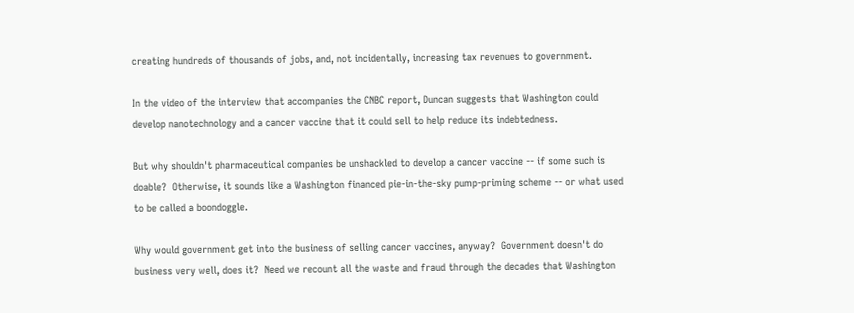creating hundreds of thousands of jobs, and, not incidentally, increasing tax revenues to government.

In the video of the interview that accompanies the CNBC report, Duncan suggests that Washington could develop nanotechnology and a cancer vaccine that it could sell to help reduce its indebtedness.

But why shouldn't pharmaceutical companies be unshackled to develop a cancer vaccine -- if some such is doable?  Otherwise, it sounds like a Washington financed pie-in-the-sky pump-priming scheme -- or what used to be called a boondoggle.

Why would government get into the business of selling cancer vaccines, anyway?  Government doesn't do business very well, does it?  Need we recount all the waste and fraud through the decades that Washington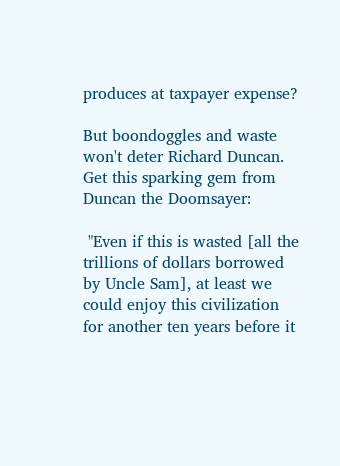produces at taxpayer expense?

But boondoggles and waste won't deter Richard Duncan.  Get this sparking gem from Duncan the Doomsayer:

 "Even if this is wasted [all the trillions of dollars borrowed by Uncle Sam], at least we could enjoy this civilization for another ten years before it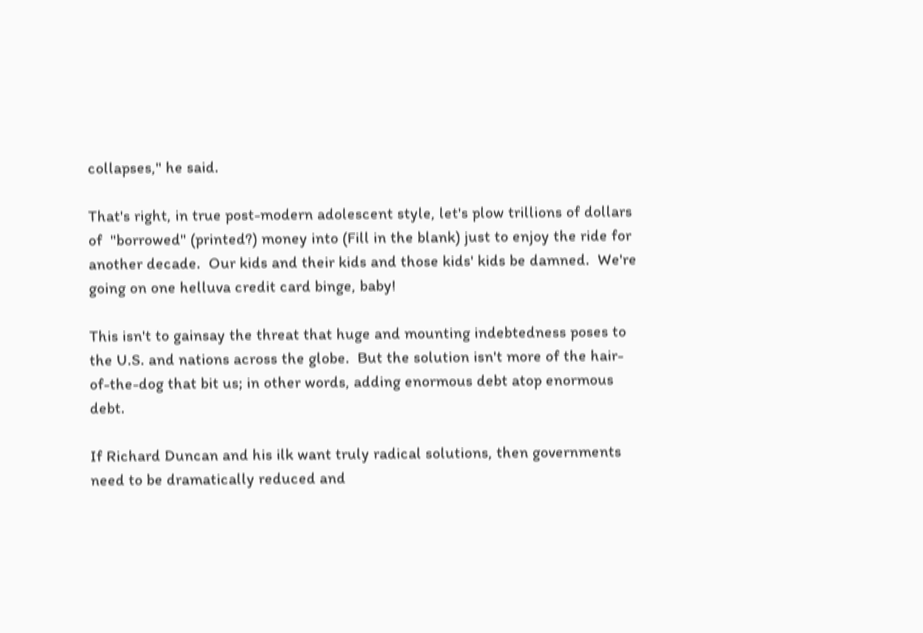collapses," he said.

That's right, in true post-modern adolescent style, let's plow trillions of dollars of  "borrowed" (printed?) money into (Fill in the blank) just to enjoy the ride for another decade.  Our kids and their kids and those kids' kids be damned.  We're going on one helluva credit card binge, baby!

This isn't to gainsay the threat that huge and mounting indebtedness poses to the U.S. and nations across the globe.  But the solution isn't more of the hair-of-the-dog that bit us; in other words, adding enormous debt atop enormous debt.

If Richard Duncan and his ilk want truly radical solutions, then governments need to be dramatically reduced and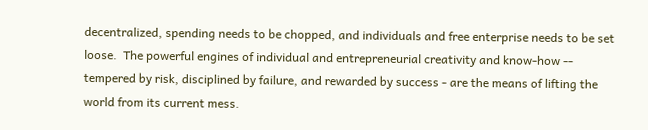decentralized, spending needs to be chopped, and individuals and free enterprise needs to be set loose.  The powerful engines of individual and entrepreneurial creativity and know-how -- tempered by risk, disciplined by failure, and rewarded by success - are the means of lifting the world from its current mess.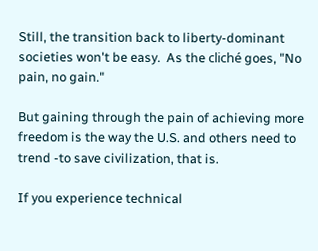Still, the transition back to liberty-dominant societies won't be easy.  As the cliché goes, "No pain, no gain."

But gaining through the pain of achieving more freedom is the way the U.S. and others need to trend -to save civilization, that is.

If you experience technical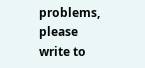problems, please write to